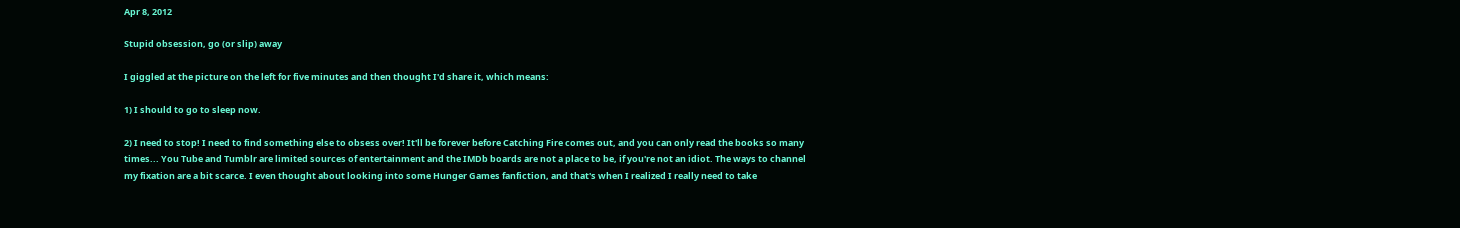Apr 8, 2012

Stupid obsession, go (or slip) away

I giggled at the picture on the left for five minutes and then thought I'd share it, which means:

1) I should to go to sleep now.

2) I need to stop! I need to find something else to obsess over! It'll be forever before Catching Fire comes out, and you can only read the books so many times... You Tube and Tumblr are limited sources of entertainment and the IMDb boards are not a place to be, if you're not an idiot. The ways to channel my fixation are a bit scarce. I even thought about looking into some Hunger Games fanfiction, and that's when I realized I really need to take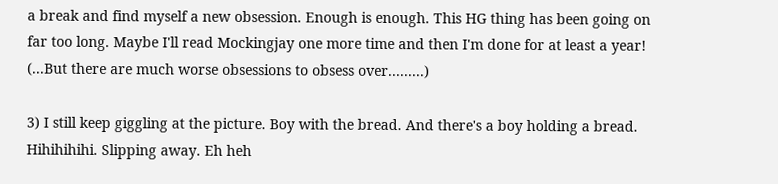a break and find myself a new obsession. Enough is enough. This HG thing has been going on far too long. Maybe I'll read Mockingjay one more time and then I'm done for at least a year! (...But there are much worse obsessions to obsess over.........)

3) I still keep giggling at the picture. Boy with the bread. And there's a boy holding a bread. Hihihihihi. Slipping away. Eh heh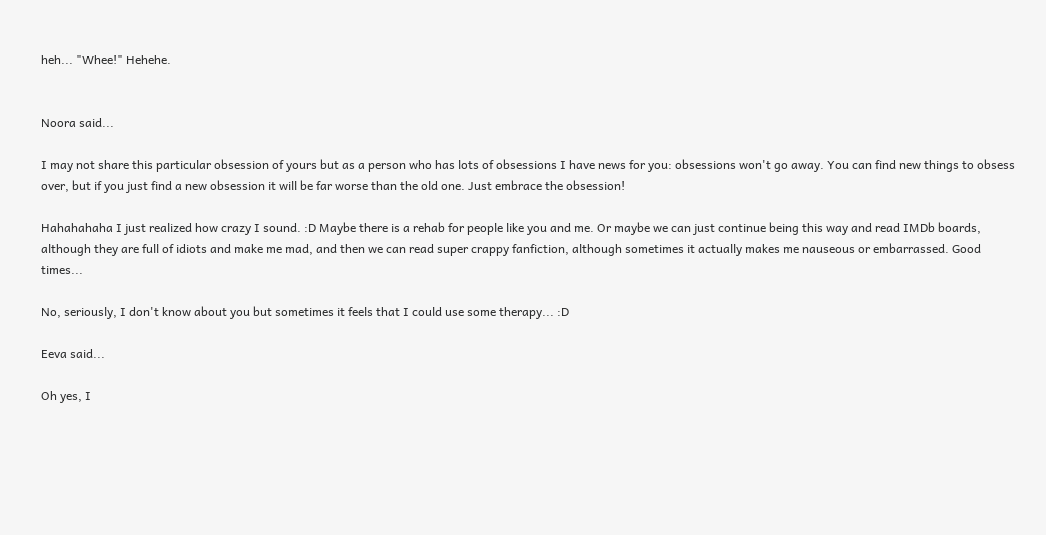heh... "Whee!" Hehehe.


Noora said...

I may not share this particular obsession of yours but as a person who has lots of obsessions I have news for you: obsessions won't go away. You can find new things to obsess over, but if you just find a new obsession it will be far worse than the old one. Just embrace the obsession!

Hahahahaha I just realized how crazy I sound. :D Maybe there is a rehab for people like you and me. Or maybe we can just continue being this way and read IMDb boards, although they are full of idiots and make me mad, and then we can read super crappy fanfiction, although sometimes it actually makes me nauseous or embarrassed. Good times...

No, seriously, I don't know about you but sometimes it feels that I could use some therapy... :D

Eeva said...

Oh yes, I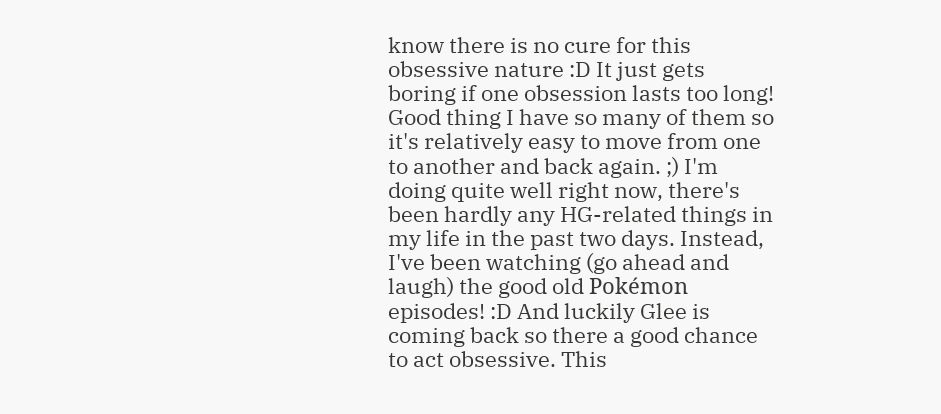know there is no cure for this obsessive nature :D It just gets boring if one obsession lasts too long! Good thing I have so many of them so it's relatively easy to move from one to another and back again. ;) I'm doing quite well right now, there's been hardly any HG-related things in my life in the past two days. Instead, I've been watching (go ahead and laugh) the good old Pokémon episodes! :D And luckily Glee is coming back so there a good chance to act obsessive. This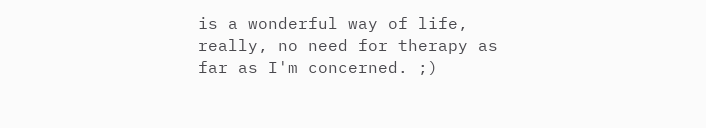is a wonderful way of life, really, no need for therapy as far as I'm concerned. ;)